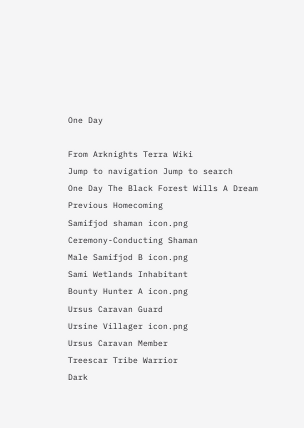One Day

From Arknights Terra Wiki
Jump to navigation Jump to search
One Day The Black Forest Wills A Dream
Previous Homecoming
Samifjod shaman icon.png
Ceremony-Conducting Shaman
Male Samifjod B icon.png
Sami Wetlands Inhabitant
Bounty Hunter A icon.png
Ursus Caravan Guard
Ursine Villager icon.png
Ursus Caravan Member
Treescar Tribe Warrior
Dark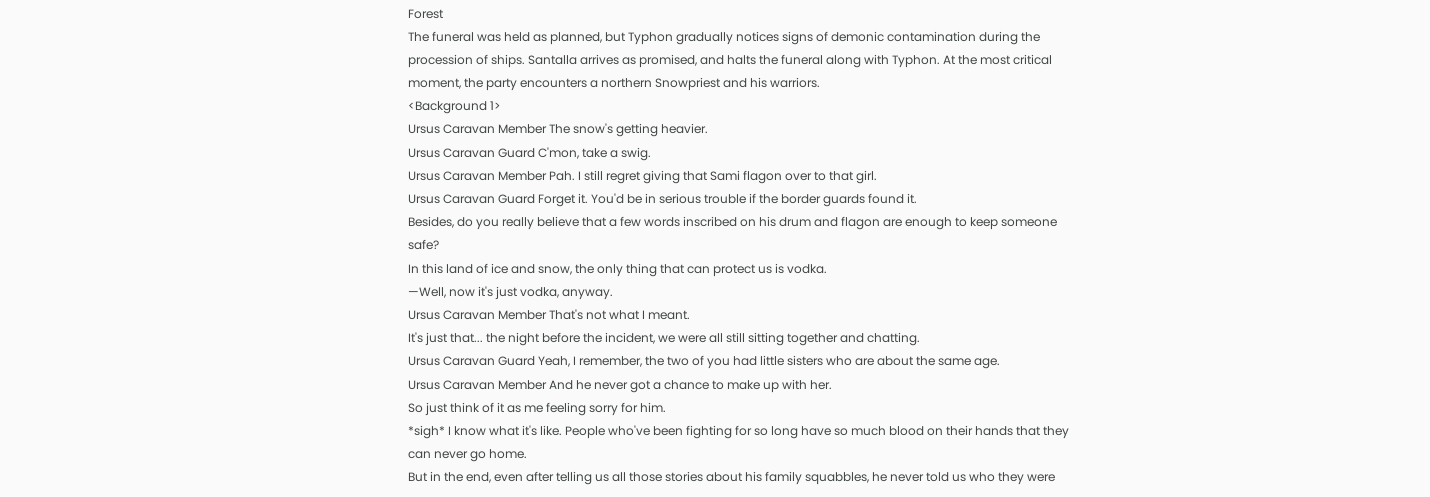Forest
The funeral was held as planned, but Typhon gradually notices signs of demonic contamination during the procession of ships. Santalla arrives as promised, and halts the funeral along with Typhon. At the most critical moment, the party encounters a northern Snowpriest and his warriors.
<Background 1>
Ursus Caravan Member The snow's getting heavier.
Ursus Caravan Guard C'mon, take a swig.
Ursus Caravan Member Pah. I still regret giving that Sami flagon over to that girl.
Ursus Caravan Guard Forget it. You'd be in serious trouble if the border guards found it.
Besides, do you really believe that a few words inscribed on his drum and flagon are enough to keep someone safe?
In this land of ice and snow, the only thing that can protect us is vodka.
—Well, now it's just vodka, anyway.
Ursus Caravan Member That's not what I meant.
It's just that... the night before the incident, we were all still sitting together and chatting.
Ursus Caravan Guard Yeah, I remember, the two of you had little sisters who are about the same age.
Ursus Caravan Member And he never got a chance to make up with her.
So just think of it as me feeling sorry for him.
*sigh* I know what it's like. People who've been fighting for so long have so much blood on their hands that they can never go home.
But in the end, even after telling us all those stories about his family squabbles, he never told us who they were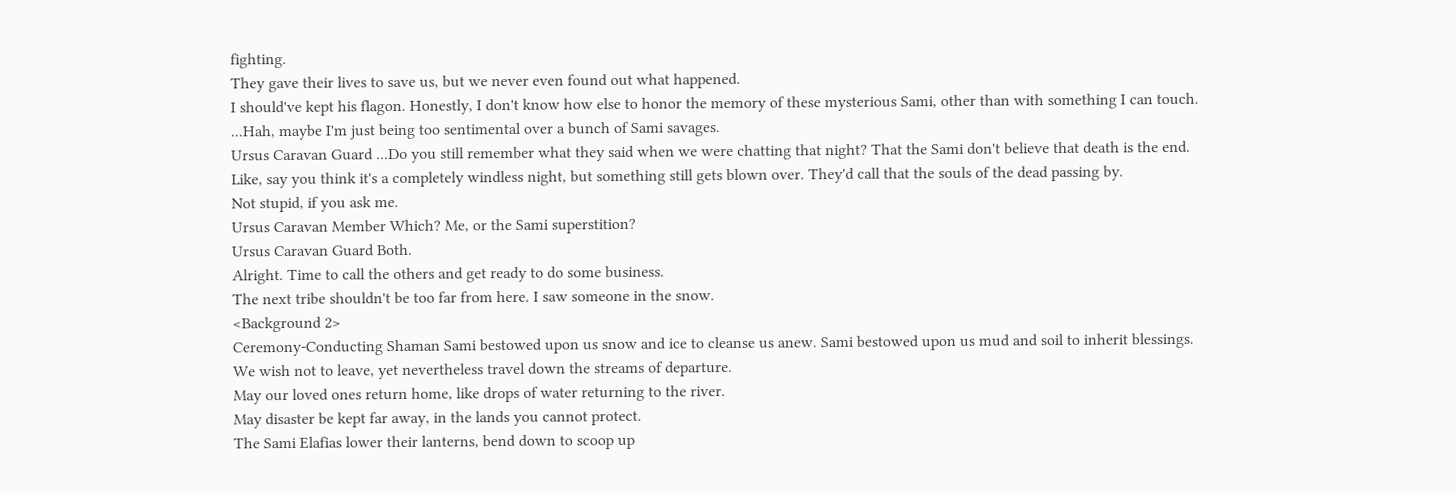fighting.
They gave their lives to save us, but we never even found out what happened.
I should've kept his flagon. Honestly, I don't know how else to honor the memory of these mysterious Sami, other than with something I can touch.
...Hah, maybe I'm just being too sentimental over a bunch of Sami savages.
Ursus Caravan Guard ...Do you still remember what they said when we were chatting that night? That the Sami don't believe that death is the end.
Like, say you think it's a completely windless night, but something still gets blown over. They'd call that the souls of the dead passing by.
Not stupid, if you ask me.
Ursus Caravan Member Which? Me, or the Sami superstition?
Ursus Caravan Guard Both.
Alright. Time to call the others and get ready to do some business.
The next tribe shouldn't be too far from here. I saw someone in the snow.
<Background 2>
Ceremony-Conducting Shaman Sami bestowed upon us snow and ice to cleanse us anew. Sami bestowed upon us mud and soil to inherit blessings.
We wish not to leave, yet nevertheless travel down the streams of departure.
May our loved ones return home, like drops of water returning to the river.
May disaster be kept far away, in the lands you cannot protect.
The Sami Elafias lower their lanterns, bend down to scoop up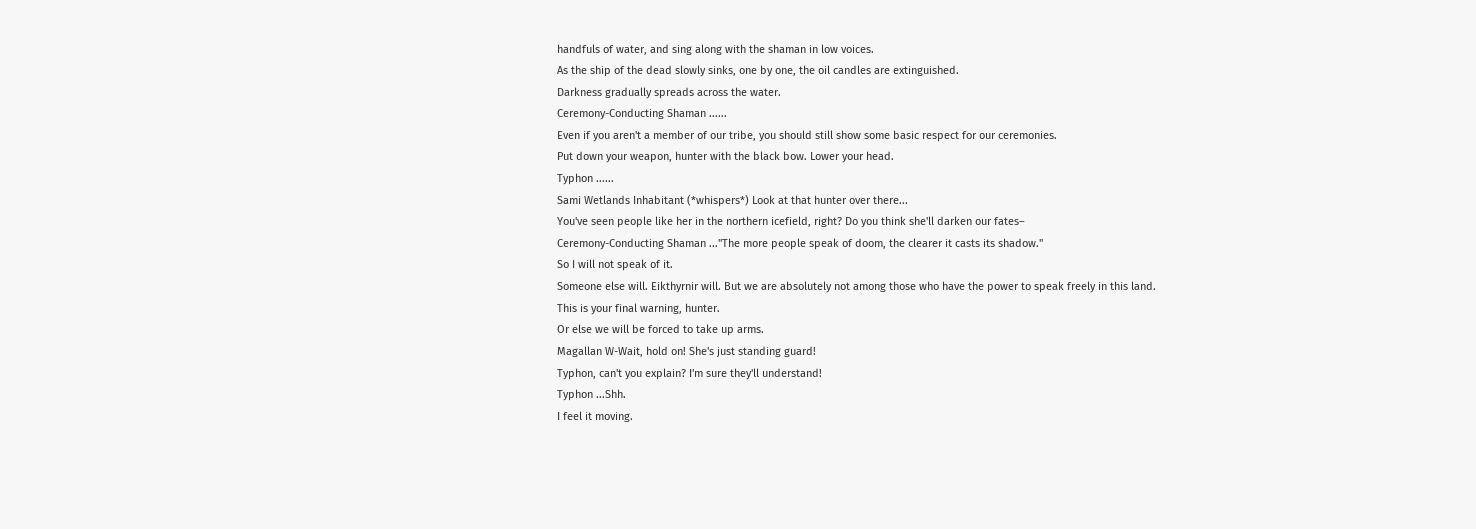handfuls of water, and sing along with the shaman in low voices.
As the ship of the dead slowly sinks, one by one, the oil candles are extinguished.
Darkness gradually spreads across the water.
Ceremony-Conducting Shaman ......
Even if you aren't a member of our tribe, you should still show some basic respect for our ceremonies.
Put down your weapon, hunter with the black bow. Lower your head.
Typhon ......
Sami Wetlands Inhabitant (*whispers*) Look at that hunter over there...
You've seen people like her in the northern icefield, right? Do you think she'll darken our fates–
Ceremony-Conducting Shaman ..."The more people speak of doom, the clearer it casts its shadow."
So I will not speak of it.
Someone else will. Eikthyrnir will. But we are absolutely not among those who have the power to speak freely in this land.
This is your final warning, hunter.
Or else we will be forced to take up arms.
Magallan W-Wait, hold on! She's just standing guard!
Typhon, can't you explain? I'm sure they'll understand!
Typhon ...Shh.
I feel it moving.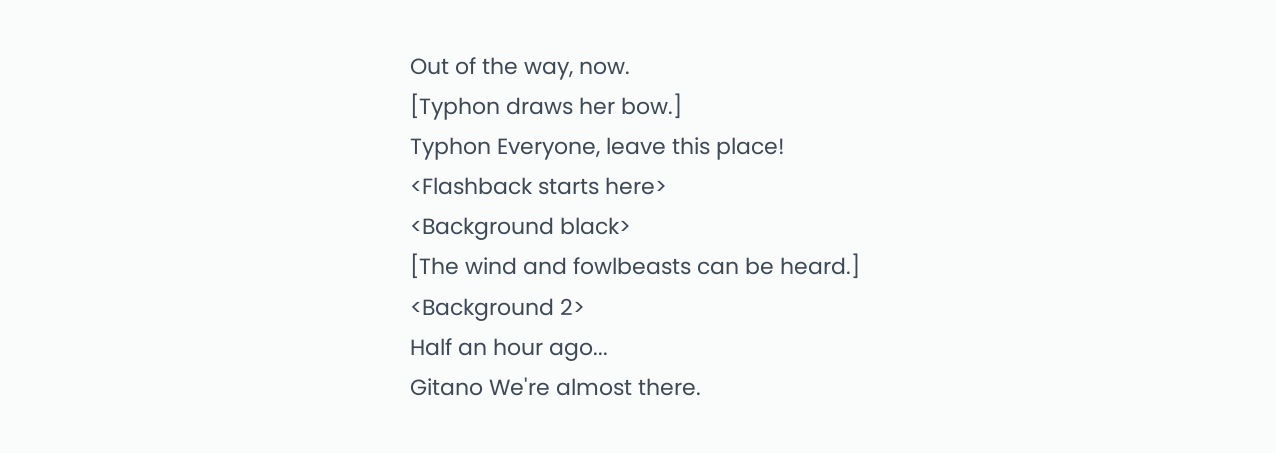Out of the way, now.
[Typhon draws her bow.]
Typhon Everyone, leave this place!
<Flashback starts here>
<Background black>
[The wind and fowlbeasts can be heard.]
<Background 2>
Half an hour ago...
Gitano We're almost there.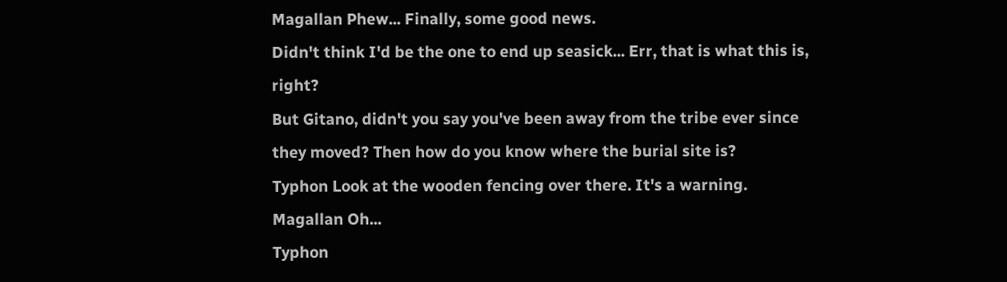Magallan Phew... Finally, some good news.
Didn't think I'd be the one to end up seasick... Err, that is what this is, right?
But Gitano, didn't you say you've been away from the tribe ever since they moved? Then how do you know where the burial site is?
Typhon Look at the wooden fencing over there. It's a warning.
Magallan Oh...
Typhon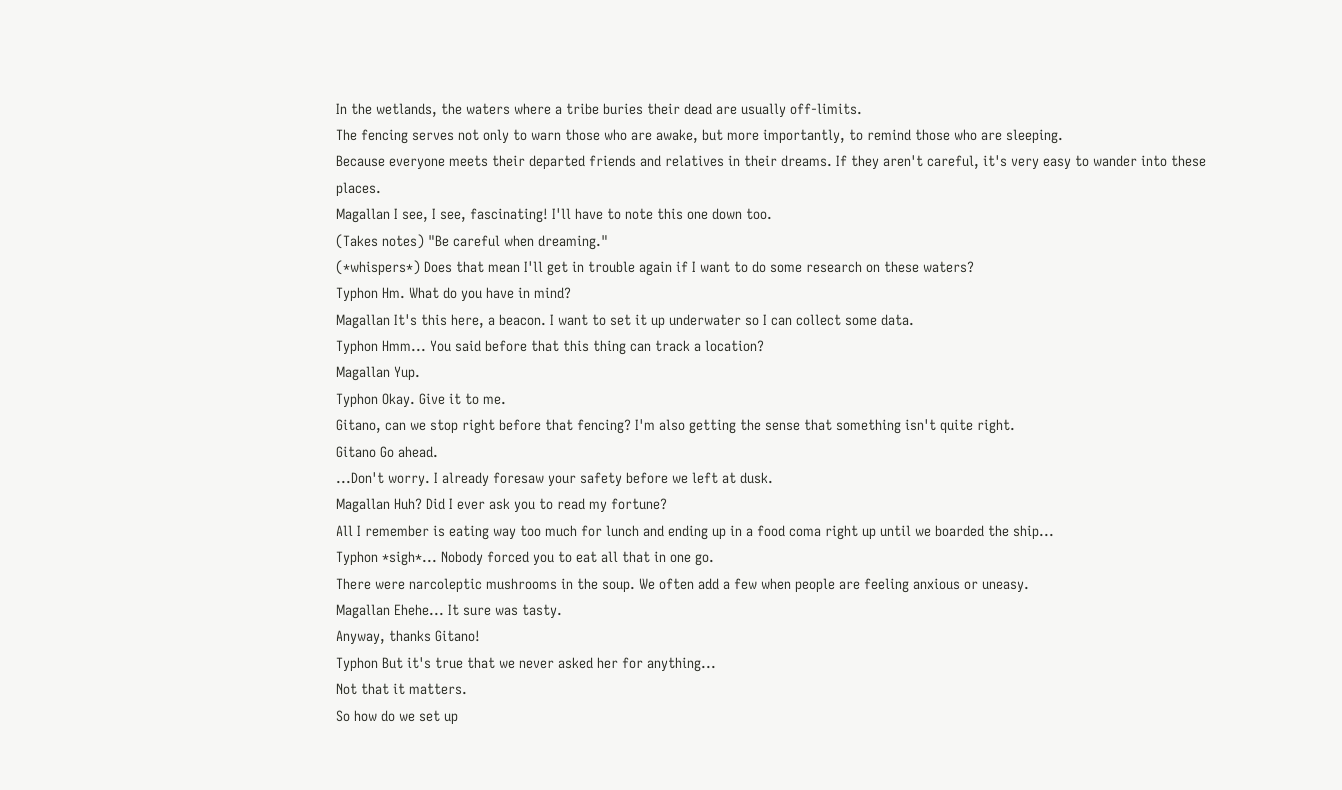In the wetlands, the waters where a tribe buries their dead are usually off-limits.
The fencing serves not only to warn those who are awake, but more importantly, to remind those who are sleeping.
Because everyone meets their departed friends and relatives in their dreams. If they aren't careful, it's very easy to wander into these places.
Magallan I see, I see, fascinating! I'll have to note this one down too.
(Takes notes) "Be careful when dreaming."
(*whispers*) Does that mean I'll get in trouble again if I want to do some research on these waters?
Typhon Hm. What do you have in mind?
Magallan It's this here, a beacon. I want to set it up underwater so I can collect some data.
Typhon Hmm... You said before that this thing can track a location?
Magallan Yup.
Typhon Okay. Give it to me.
Gitano, can we stop right before that fencing? I'm also getting the sense that something isn't quite right.
Gitano Go ahead.
...Don't worry. I already foresaw your safety before we left at dusk.
Magallan Huh? Did I ever ask you to read my fortune?
All I remember is eating way too much for lunch and ending up in a food coma right up until we boarded the ship...
Typhon *sigh*... Nobody forced you to eat all that in one go.
There were narcoleptic mushrooms in the soup. We often add a few when people are feeling anxious or uneasy.
Magallan Ehehe... It sure was tasty.
Anyway, thanks Gitano!
Typhon But it's true that we never asked her for anything...
Not that it matters.
So how do we set up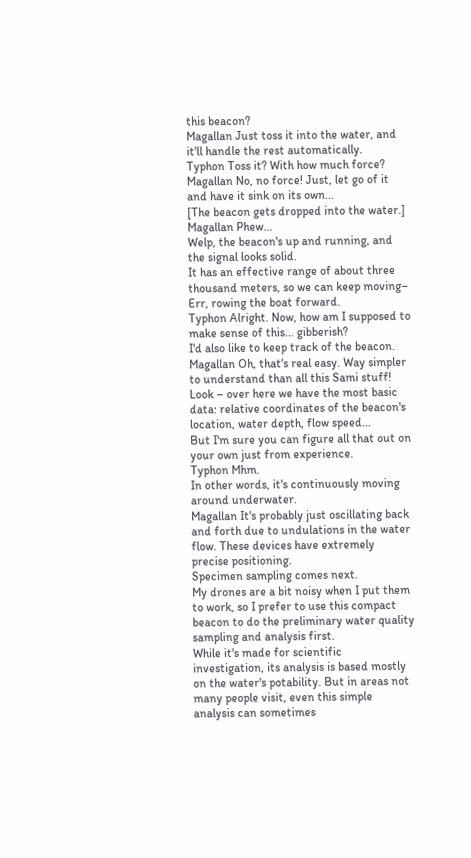this beacon?
Magallan Just toss it into the water, and it'll handle the rest automatically.
Typhon Toss it? With how much force?
Magallan No, no force! Just, let go of it and have it sink on its own...
[The beacon gets dropped into the water.]
Magallan Phew...
Welp, the beacon's up and running, and the signal looks solid.
It has an effective range of about three thousand meters, so we can keep moving– Err, rowing the boat forward.
Typhon Alright. Now, how am I supposed to make sense of this... gibberish?
I'd also like to keep track of the beacon.
Magallan Oh, that's real easy. Way simpler to understand than all this Sami stuff!
Look – over here we have the most basic data: relative coordinates of the beacon's location, water depth, flow speed...
But I'm sure you can figure all that out on your own just from experience.
Typhon Mhm.
In other words, it's continuously moving around underwater.
Magallan It's probably just oscillating back and forth due to undulations in the water flow. These devices have extremely precise positioning.
Specimen sampling comes next.
My drones are a bit noisy when I put them to work, so I prefer to use this compact beacon to do the preliminary water quality sampling and analysis first.
While it's made for scientific investigation, its analysis is based mostly on the water's potability. But in areas not many people visit, even this simple analysis can sometimes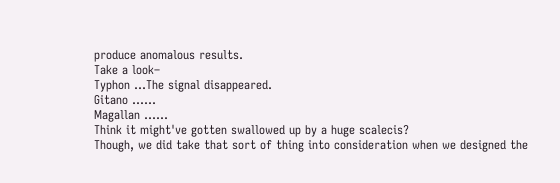produce anomalous results.
Take a look–
Typhon ...The signal disappeared.
Gitano ......
Magallan ......
Think it might've gotten swallowed up by a huge scalecis?
Though, we did take that sort of thing into consideration when we designed the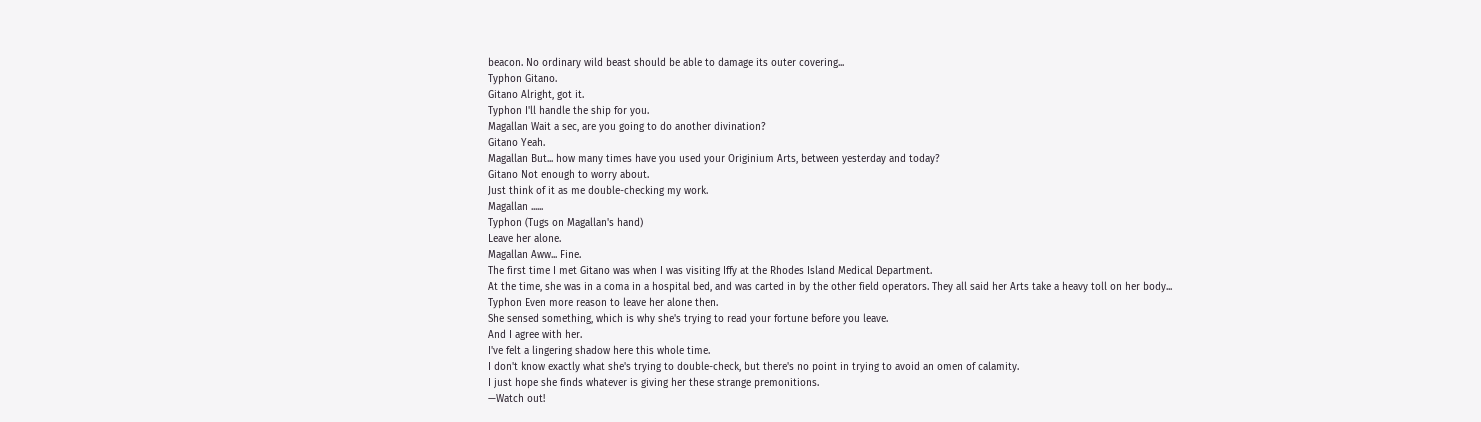beacon. No ordinary wild beast should be able to damage its outer covering...
Typhon Gitano.
Gitano Alright, got it.
Typhon I'll handle the ship for you.
Magallan Wait a sec, are you going to do another divination?
Gitano Yeah.
Magallan But... how many times have you used your Originium Arts, between yesterday and today?
Gitano Not enough to worry about.
Just think of it as me double-checking my work.
Magallan ......
Typhon (Tugs on Magallan's hand)
Leave her alone.
Magallan Aww... Fine.
The first time I met Gitano was when I was visiting Iffy at the Rhodes Island Medical Department.
At the time, she was in a coma in a hospital bed, and was carted in by the other field operators. They all said her Arts take a heavy toll on her body...
Typhon Even more reason to leave her alone then.
She sensed something, which is why she's trying to read your fortune before you leave.
And I agree with her.
I've felt a lingering shadow here this whole time.
I don't know exactly what she's trying to double-check, but there's no point in trying to avoid an omen of calamity.
I just hope she finds whatever is giving her these strange premonitions.
—Watch out!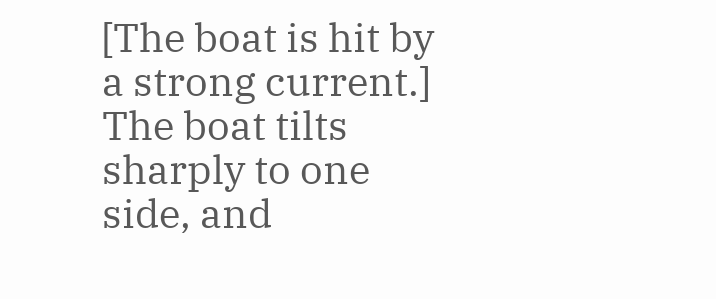[The boat is hit by a strong current.]
The boat tilts sharply to one side, and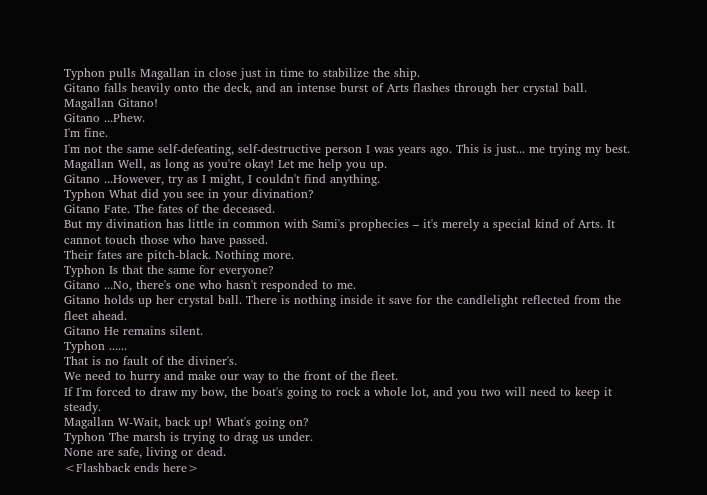Typhon pulls Magallan in close just in time to stabilize the ship.
Gitano falls heavily onto the deck, and an intense burst of Arts flashes through her crystal ball.
Magallan Gitano!
Gitano ...Phew.
I'm fine.
I'm not the same self-defeating, self-destructive person I was years ago. This is just... me trying my best.
Magallan Well, as long as you're okay! Let me help you up.
Gitano ...However, try as I might, I couldn't find anything.
Typhon What did you see in your divination?
Gitano Fate. The fates of the deceased.
But my divination has little in common with Sami's prophecies – it's merely a special kind of Arts. It cannot touch those who have passed.
Their fates are pitch-black. Nothing more.
Typhon Is that the same for everyone?
Gitano ...No, there's one who hasn't responded to me.
Gitano holds up her crystal ball. There is nothing inside it save for the candlelight reflected from the fleet ahead.
Gitano He remains silent.
Typhon ......
That is no fault of the diviner's.
We need to hurry and make our way to the front of the fleet.
If I'm forced to draw my bow, the boat's going to rock a whole lot, and you two will need to keep it steady.
Magallan W-Wait, back up! What's going on?
Typhon The marsh is trying to drag us under.
None are safe, living or dead.
<Flashback ends here>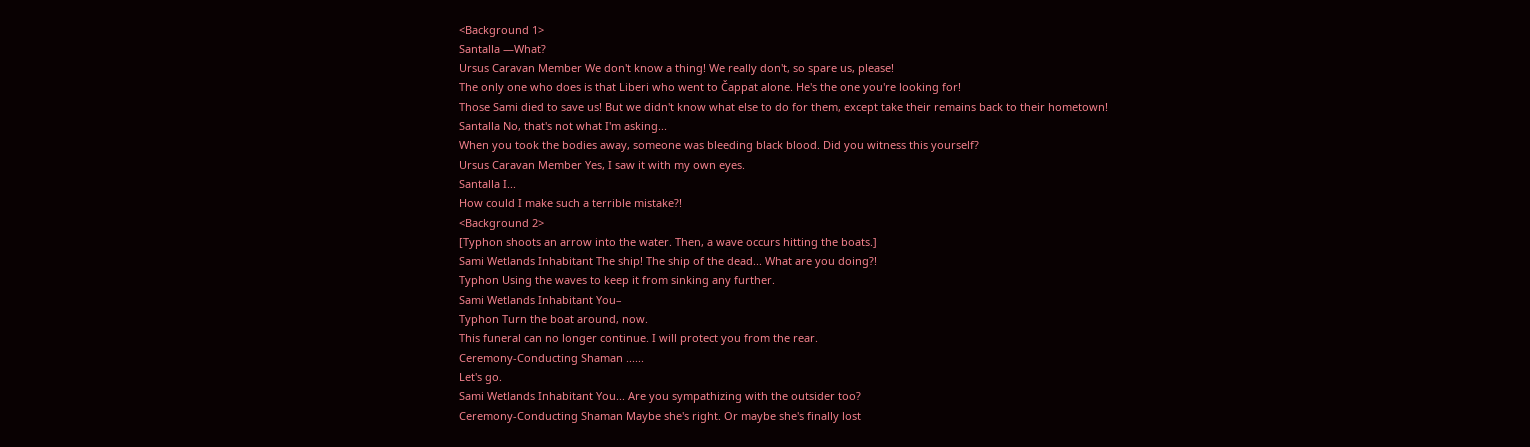<Background 1>
Santalla —What?
Ursus Caravan Member We don't know a thing! We really don't, so spare us, please!
The only one who does is that Liberi who went to Čappat alone. He's the one you're looking for!
Those Sami died to save us! But we didn't know what else to do for them, except take their remains back to their hometown!
Santalla No, that's not what I'm asking...
When you took the bodies away, someone was bleeding black blood. Did you witness this yourself?
Ursus Caravan Member Yes, I saw it with my own eyes.
Santalla I...
How could I make such a terrible mistake?!
<Background 2>
[Typhon shoots an arrow into the water. Then, a wave occurs hitting the boats.]
Sami Wetlands Inhabitant The ship! The ship of the dead... What are you doing?!
Typhon Using the waves to keep it from sinking any further.
Sami Wetlands Inhabitant You–
Typhon Turn the boat around, now.
This funeral can no longer continue. I will protect you from the rear.
Ceremony-Conducting Shaman ......
Let's go.
Sami Wetlands Inhabitant You... Are you sympathizing with the outsider too?
Ceremony-Conducting Shaman Maybe she's right. Or maybe she's finally lost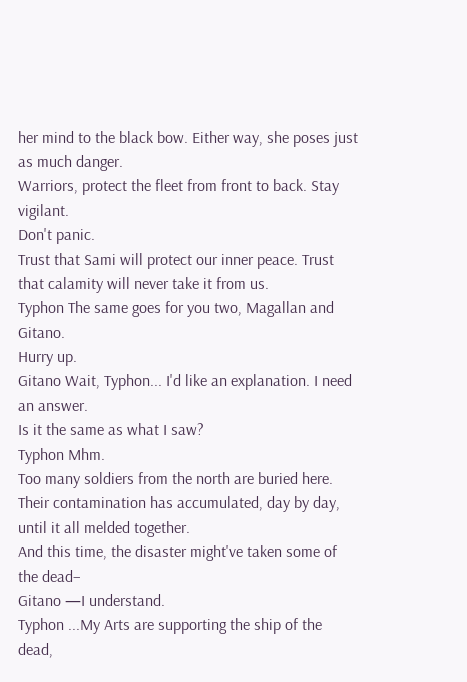her mind to the black bow. Either way, she poses just as much danger.
Warriors, protect the fleet from front to back. Stay vigilant.
Don't panic.
Trust that Sami will protect our inner peace. Trust that calamity will never take it from us.
Typhon The same goes for you two, Magallan and Gitano.
Hurry up.
Gitano Wait, Typhon... I'd like an explanation. I need an answer.
Is it the same as what I saw?
Typhon Mhm.
Too many soldiers from the north are buried here. Their contamination has accumulated, day by day, until it all melded together.
And this time, the disaster might've taken some of the dead–
Gitano —I understand.
Typhon ...My Arts are supporting the ship of the dead,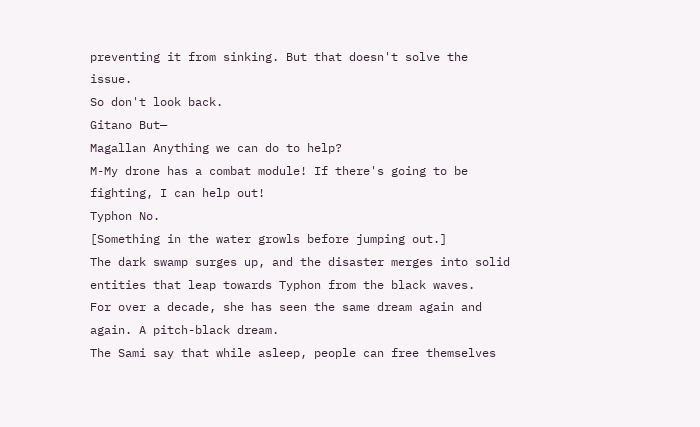preventing it from sinking. But that doesn't solve the issue.
So don't look back.
Gitano But—
Magallan Anything we can do to help?
M-My drone has a combat module! If there's going to be fighting, I can help out!
Typhon No.
[Something in the water growls before jumping out.]
The dark swamp surges up, and the disaster merges into solid entities that leap towards Typhon from the black waves.
For over a decade, she has seen the same dream again and again. A pitch-black dream.
The Sami say that while asleep, people can free themselves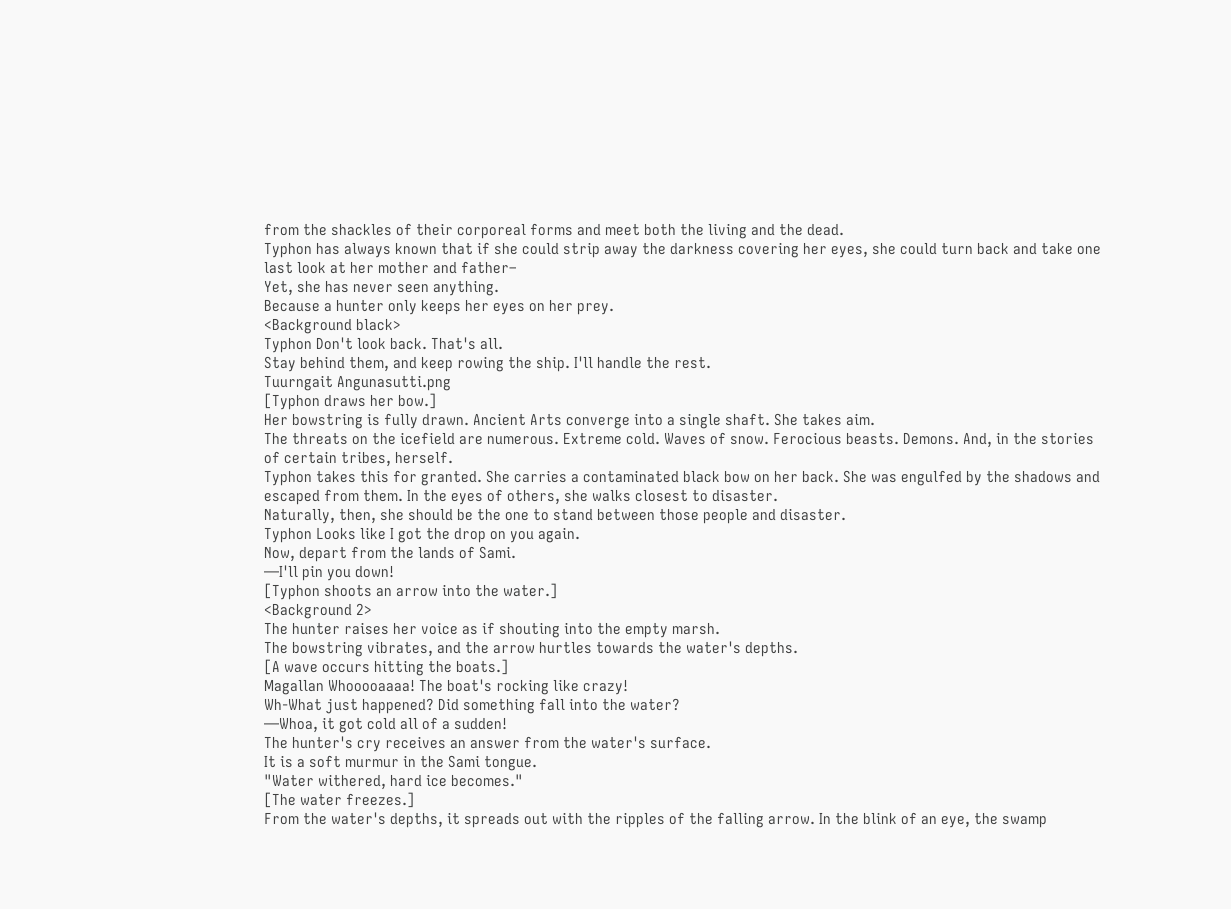from the shackles of their corporeal forms and meet both the living and the dead.
Typhon has always known that if she could strip away the darkness covering her eyes, she could turn back and take one last look at her mother and father–
Yet, she has never seen anything.
Because a hunter only keeps her eyes on her prey.
<Background black>
Typhon Don't look back. That's all.
Stay behind them, and keep rowing the ship. I'll handle the rest.
Tuurngait Angunasutti.png
[Typhon draws her bow.]
Her bowstring is fully drawn. Ancient Arts converge into a single shaft. She takes aim.
The threats on the icefield are numerous. Extreme cold. Waves of snow. Ferocious beasts. Demons. And, in the stories of certain tribes, herself.
Typhon takes this for granted. She carries a contaminated black bow on her back. She was engulfed by the shadows and escaped from them. In the eyes of others, she walks closest to disaster.
Naturally, then, she should be the one to stand between those people and disaster.
Typhon Looks like I got the drop on you again.
Now, depart from the lands of Sami.
—I'll pin you down!
[Typhon shoots an arrow into the water.]
<Background 2>
The hunter raises her voice as if shouting into the empty marsh.
The bowstring vibrates, and the arrow hurtles towards the water's depths.
[A wave occurs hitting the boats.]
Magallan Whooooaaaa! The boat's rocking like crazy!
Wh-What just happened? Did something fall into the water?
—Whoa, it got cold all of a sudden!
The hunter's cry receives an answer from the water's surface.
It is a soft murmur in the Sami tongue.
"Water withered, hard ice becomes."
[The water freezes.]
From the water's depths, it spreads out with the ripples of the falling arrow. In the blink of an eye, the swamp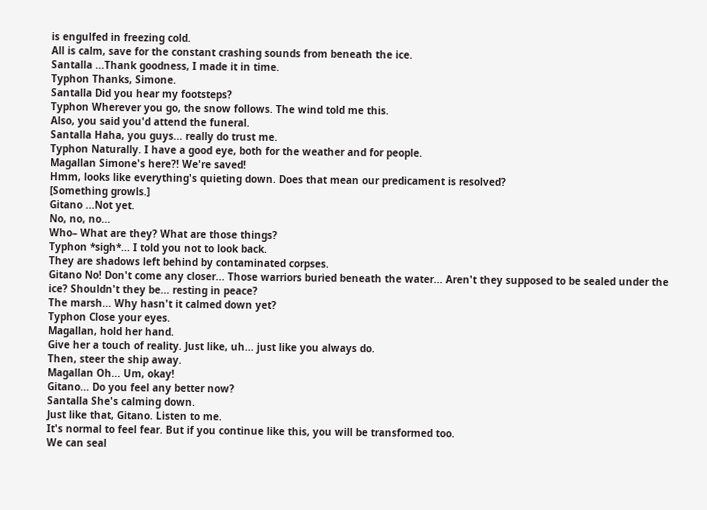is engulfed in freezing cold.
All is calm, save for the constant crashing sounds from beneath the ice.
Santalla ...Thank goodness, I made it in time.
Typhon Thanks, Simone.
Santalla Did you hear my footsteps?
Typhon Wherever you go, the snow follows. The wind told me this.
Also, you said you'd attend the funeral.
Santalla Haha, you guys... really do trust me.
Typhon Naturally. I have a good eye, both for the weather and for people.
Magallan Simone's here?! We're saved!
Hmm, looks like everything's quieting down. Does that mean our predicament is resolved?
[Something growls.]
Gitano ...Not yet.
No, no, no...
Who– What are they? What are those things?
Typhon *sigh*... I told you not to look back.
They are shadows left behind by contaminated corpses.
Gitano No! Don't come any closer... Those warriors buried beneath the water... Aren't they supposed to be sealed under the ice? Shouldn't they be... resting in peace?
The marsh... Why hasn't it calmed down yet?
Typhon Close your eyes.
Magallan, hold her hand.
Give her a touch of reality. Just like, uh... just like you always do.
Then, steer the ship away.
Magallan Oh... Um, okay!
Gitano... Do you feel any better now?
Santalla She's calming down.
Just like that, Gitano. Listen to me.
It's normal to feel fear. But if you continue like this, you will be transformed too.
We can seal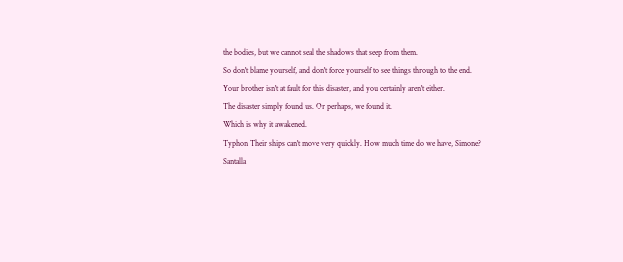the bodies, but we cannot seal the shadows that seep from them.
So don't blame yourself, and don't force yourself to see things through to the end.
Your brother isn't at fault for this disaster, and you certainly aren't either.
The disaster simply found us. Or perhaps, we found it.
Which is why it awakened.
Typhon Their ships can't move very quickly. How much time do we have, Simone?
Santalla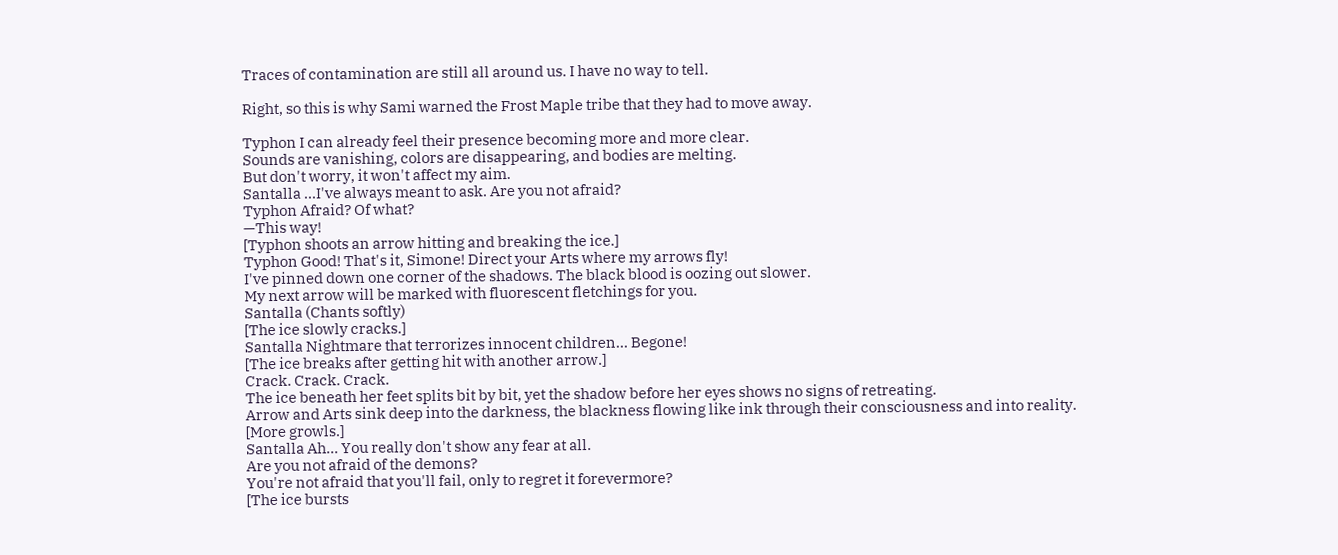Traces of contamination are still all around us. I have no way to tell.

Right, so this is why Sami warned the Frost Maple tribe that they had to move away.

Typhon I can already feel their presence becoming more and more clear.
Sounds are vanishing, colors are disappearing, and bodies are melting.
But don't worry, it won't affect my aim.
Santalla ...I've always meant to ask. Are you not afraid?
Typhon Afraid? Of what?
—This way!
[Typhon shoots an arrow hitting and breaking the ice.]
Typhon Good! That's it, Simone! Direct your Arts where my arrows fly!
I've pinned down one corner of the shadows. The black blood is oozing out slower.
My next arrow will be marked with fluorescent fletchings for you.
Santalla (Chants softly)
[The ice slowly cracks.]
Santalla Nightmare that terrorizes innocent children... Begone!
[The ice breaks after getting hit with another arrow.]
Crack. Crack. Crack.
The ice beneath her feet splits bit by bit, yet the shadow before her eyes shows no signs of retreating.
Arrow and Arts sink deep into the darkness, the blackness flowing like ink through their consciousness and into reality.
[More growls.]
Santalla Ah... You really don't show any fear at all.
Are you not afraid of the demons?
You're not afraid that you'll fail, only to regret it forevermore?
[The ice bursts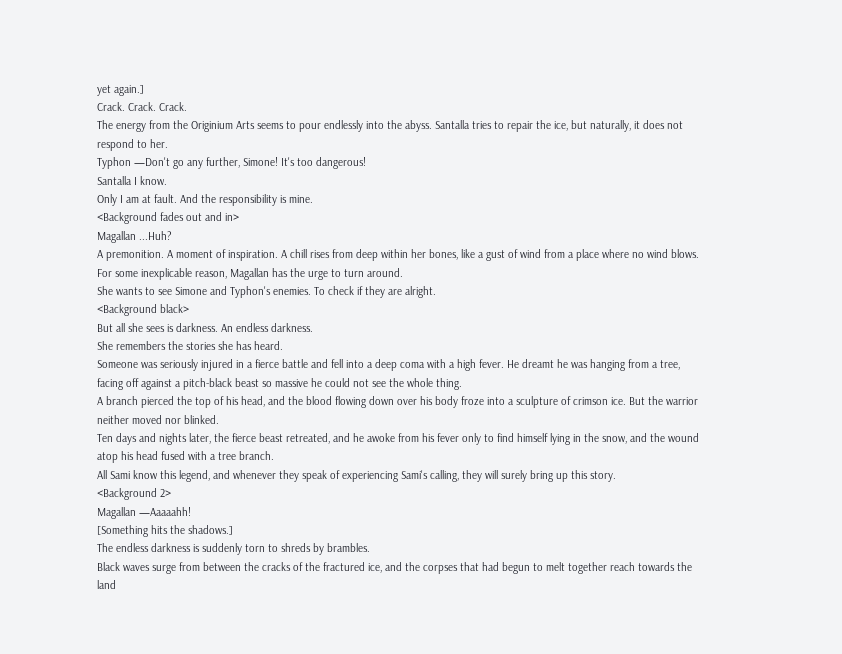yet again.]
Crack. Crack. Crack.
The energy from the Originium Arts seems to pour endlessly into the abyss. Santalla tries to repair the ice, but naturally, it does not respond to her.
Typhon —Don't go any further, Simone! It's too dangerous!
Santalla I know.
Only I am at fault. And the responsibility is mine.
<Background fades out and in>
Magallan ...Huh?
A premonition. A moment of inspiration. A chill rises from deep within her bones, like a gust of wind from a place where no wind blows.
For some inexplicable reason, Magallan has the urge to turn around.
She wants to see Simone and Typhon's enemies. To check if they are alright.
<Background black>
But all she sees is darkness. An endless darkness.
She remembers the stories she has heard.
Someone was seriously injured in a fierce battle and fell into a deep coma with a high fever. He dreamt he was hanging from a tree, facing off against a pitch-black beast so massive he could not see the whole thing.
A branch pierced the top of his head, and the blood flowing down over his body froze into a sculpture of crimson ice. But the warrior neither moved nor blinked.
Ten days and nights later, the fierce beast retreated, and he awoke from his fever only to find himself lying in the snow, and the wound atop his head fused with a tree branch.
All Sami know this legend, and whenever they speak of experiencing Sami's calling, they will surely bring up this story.
<Background 2>
Magallan —Aaaaahh!
[Something hits the shadows.]
The endless darkness is suddenly torn to shreds by brambles.
Black waves surge from between the cracks of the fractured ice, and the corpses that had begun to melt together reach towards the land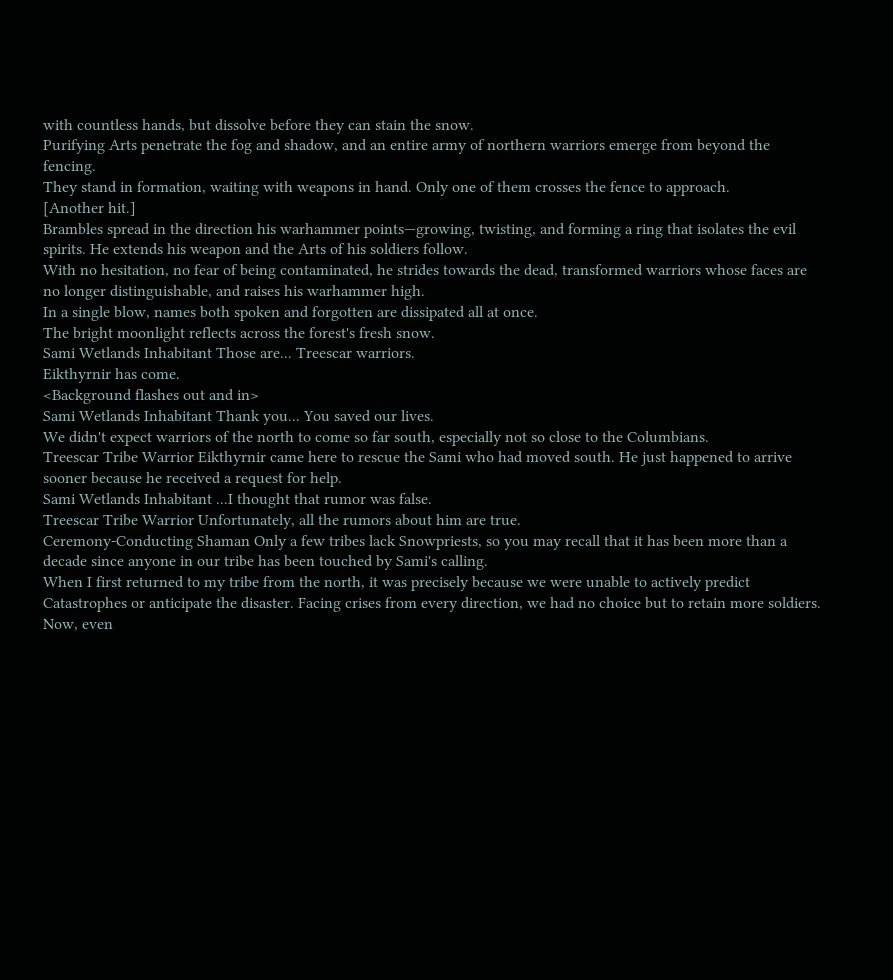with countless hands, but dissolve before they can stain the snow.
Purifying Arts penetrate the fog and shadow, and an entire army of northern warriors emerge from beyond the fencing.
They stand in formation, waiting with weapons in hand. Only one of them crosses the fence to approach.
[Another hit.]
Brambles spread in the direction his warhammer points—growing, twisting, and forming a ring that isolates the evil spirits. He extends his weapon and the Arts of his soldiers follow.
With no hesitation, no fear of being contaminated, he strides towards the dead, transformed warriors whose faces are no longer distinguishable, and raises his warhammer high.
In a single blow, names both spoken and forgotten are dissipated all at once.
The bright moonlight reflects across the forest's fresh snow.
Sami Wetlands Inhabitant Those are... Treescar warriors.
Eikthyrnir has come.
<Background flashes out and in>
Sami Wetlands Inhabitant Thank you... You saved our lives.
We didn't expect warriors of the north to come so far south, especially not so close to the Columbians.
Treescar Tribe Warrior Eikthyrnir came here to rescue the Sami who had moved south. He just happened to arrive sooner because he received a request for help.
Sami Wetlands Inhabitant ...I thought that rumor was false.
Treescar Tribe Warrior Unfortunately, all the rumors about him are true.
Ceremony-Conducting Shaman Only a few tribes lack Snowpriests, so you may recall that it has been more than a decade since anyone in our tribe has been touched by Sami's calling.
When I first returned to my tribe from the north, it was precisely because we were unable to actively predict Catastrophes or anticipate the disaster. Facing crises from every direction, we had no choice but to retain more soldiers.
Now, even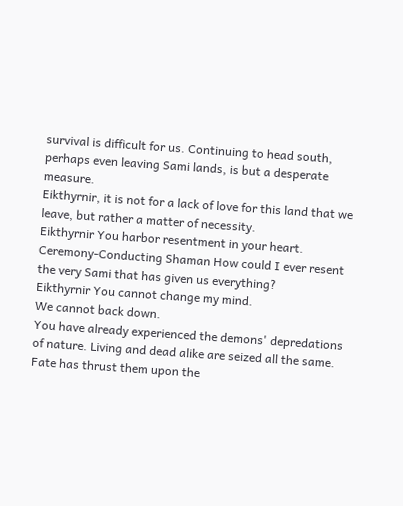survival is difficult for us. Continuing to head south, perhaps even leaving Sami lands, is but a desperate measure.
Eikthyrnir, it is not for a lack of love for this land that we leave, but rather a matter of necessity.
Eikthyrnir You harbor resentment in your heart.
Ceremony-Conducting Shaman How could I ever resent the very Sami that has given us everything?
Eikthyrnir You cannot change my mind.
We cannot back down.
You have already experienced the demons' depredations of nature. Living and dead alike are seized all the same.
Fate has thrust them upon the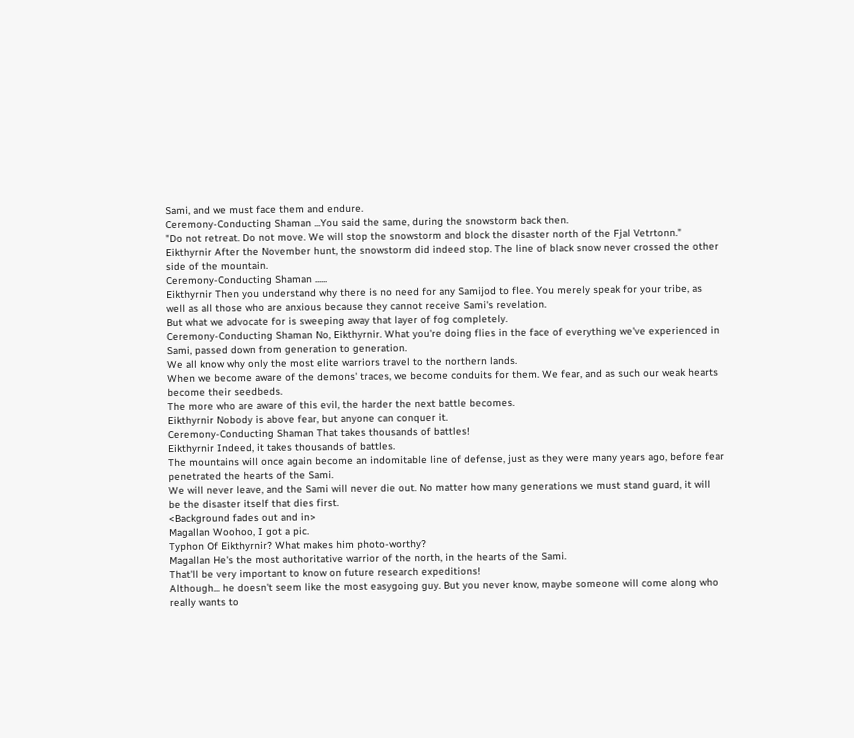Sami, and we must face them and endure.
Ceremony-Conducting Shaman ...You said the same, during the snowstorm back then.
"Do not retreat. Do not move. We will stop the snowstorm and block the disaster north of the Fjal Vetrtonn."
Eikthyrnir After the November hunt, the snowstorm did indeed stop. The line of black snow never crossed the other side of the mountain.
Ceremony-Conducting Shaman ......
Eikthyrnir Then you understand why there is no need for any Samijod to flee. You merely speak for your tribe, as well as all those who are anxious because they cannot receive Sami's revelation.
But what we advocate for is sweeping away that layer of fog completely.
Ceremony-Conducting Shaman No, Eikthyrnir. What you're doing flies in the face of everything we've experienced in Sami, passed down from generation to generation.
We all know why only the most elite warriors travel to the northern lands.
When we become aware of the demons' traces, we become conduits for them. We fear, and as such our weak hearts become their seedbeds.
The more who are aware of this evil, the harder the next battle becomes.
Eikthyrnir Nobody is above fear, but anyone can conquer it.
Ceremony-Conducting Shaman That takes thousands of battles!
Eikthyrnir Indeed, it takes thousands of battles.
The mountains will once again become an indomitable line of defense, just as they were many years ago, before fear penetrated the hearts of the Sami.
We will never leave, and the Sami will never die out. No matter how many generations we must stand guard, it will be the disaster itself that dies first.
<Background fades out and in>
Magallan Woohoo, I got a pic.
Typhon Of Eikthyrnir? What makes him photo-worthy?
Magallan He's the most authoritative warrior of the north, in the hearts of the Sami.
That'll be very important to know on future research expeditions!
Although... he doesn't seem like the most easygoing guy. But you never know, maybe someone will come along who really wants to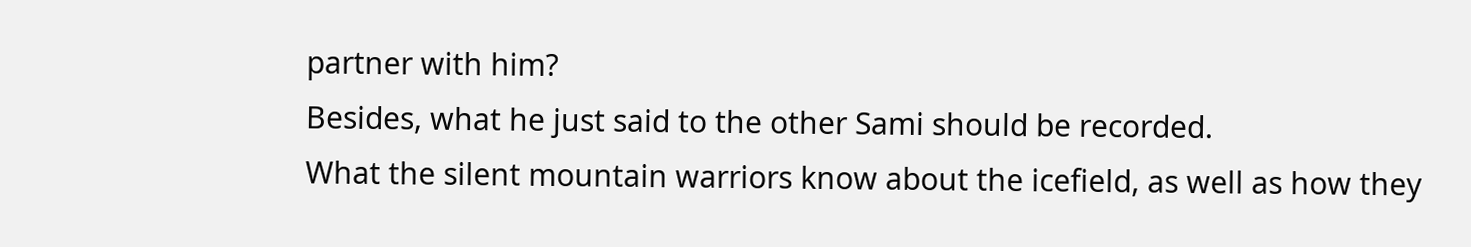partner with him?
Besides, what he just said to the other Sami should be recorded.
What the silent mountain warriors know about the icefield, as well as how they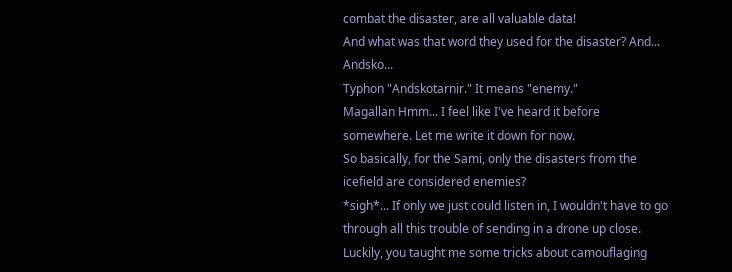combat the disaster, are all valuable data!
And what was that word they used for the disaster? And... Andsko...
Typhon "Andskotarnir." It means "enemy."
Magallan Hmm... I feel like I've heard it before somewhere. Let me write it down for now.
So basically, for the Sami, only the disasters from the icefield are considered enemies?
*sigh*... If only we just could listen in, I wouldn't have to go through all this trouble of sending in a drone up close.
Luckily, you taught me some tricks about camouflaging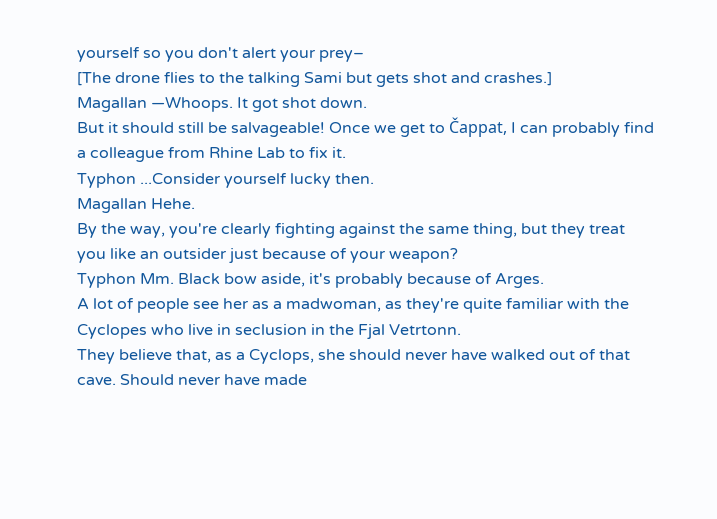yourself so you don't alert your prey–
[The drone flies to the talking Sami but gets shot and crashes.]
Magallan —Whoops. It got shot down.
But it should still be salvageable! Once we get to Čappat, I can probably find a colleague from Rhine Lab to fix it.
Typhon ...Consider yourself lucky then.
Magallan Hehe.
By the way, you're clearly fighting against the same thing, but they treat you like an outsider just because of your weapon?
Typhon Mm. Black bow aside, it's probably because of Arges.
A lot of people see her as a madwoman, as they're quite familiar with the Cyclopes who live in seclusion in the Fjal Vetrtonn.
They believe that, as a Cyclops, she should never have walked out of that cave. Should never have made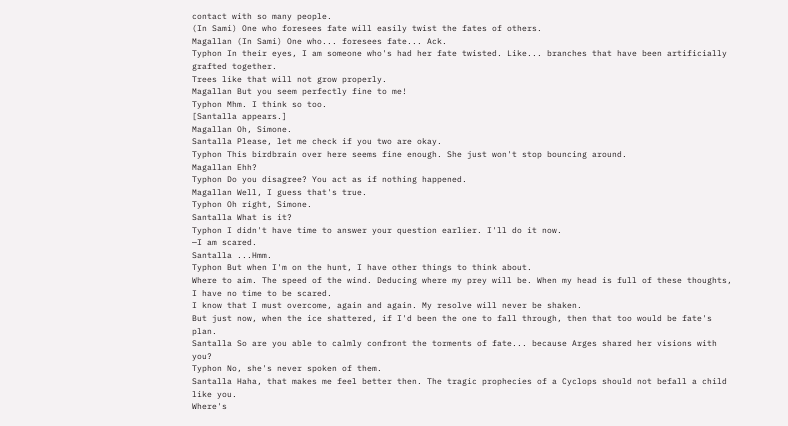contact with so many people.
(In Sami) One who foresees fate will easily twist the fates of others.
Magallan (In Sami) One who... foresees fate... Ack.
Typhon In their eyes, I am someone who's had her fate twisted. Like... branches that have been artificially grafted together.
Trees like that will not grow properly.
Magallan But you seem perfectly fine to me!
Typhon Mhm. I think so too.
[Santalla appears.]
Magallan Oh, Simone.
Santalla Please, let me check if you two are okay.
Typhon This birdbrain over here seems fine enough. She just won't stop bouncing around.
Magallan Ehh?
Typhon Do you disagree? You act as if nothing happened.
Magallan Well, I guess that's true.
Typhon Oh right, Simone.
Santalla What is it?
Typhon I didn't have time to answer your question earlier. I'll do it now.
—I am scared.
Santalla ...Hmm.
Typhon But when I'm on the hunt, I have other things to think about.
Where to aim. The speed of the wind. Deducing where my prey will be. When my head is full of these thoughts, I have no time to be scared.
I know that I must overcome, again and again. My resolve will never be shaken.
But just now, when the ice shattered, if I'd been the one to fall through, then that too would be fate's plan.
Santalla So are you able to calmly confront the torments of fate... because Arges shared her visions with you?
Typhon No, she's never spoken of them.
Santalla Haha, that makes me feel better then. The tragic prophecies of a Cyclops should not befall a child like you.
Where's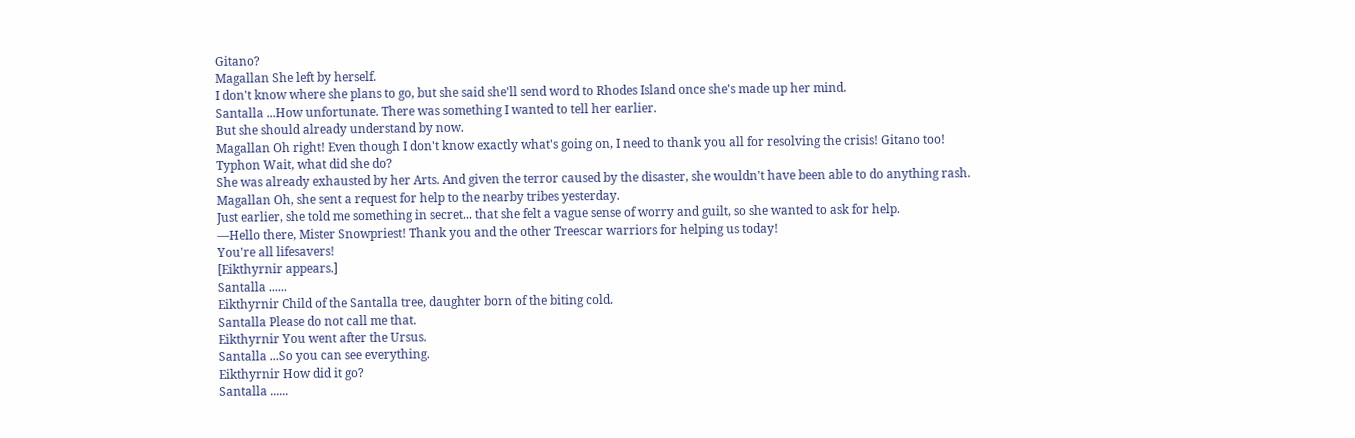Gitano?
Magallan She left by herself.
I don't know where she plans to go, but she said she'll send word to Rhodes Island once she's made up her mind.
Santalla ...How unfortunate. There was something I wanted to tell her earlier.
But she should already understand by now.
Magallan Oh right! Even though I don't know exactly what's going on, I need to thank you all for resolving the crisis! Gitano too!
Typhon Wait, what did she do?
She was already exhausted by her Arts. And given the terror caused by the disaster, she wouldn't have been able to do anything rash.
Magallan Oh, she sent a request for help to the nearby tribes yesterday.
Just earlier, she told me something in secret... that she felt a vague sense of worry and guilt, so she wanted to ask for help.
—Hello there, Mister Snowpriest! Thank you and the other Treescar warriors for helping us today!
You're all lifesavers!
[Eikthyrnir appears.]
Santalla ......
Eikthyrnir Child of the Santalla tree, daughter born of the biting cold.
Santalla Please do not call me that.
Eikthyrnir You went after the Ursus.
Santalla ...So you can see everything.
Eikthyrnir How did it go?
Santalla ......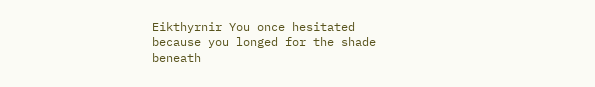Eikthyrnir You once hesitated because you longed for the shade beneath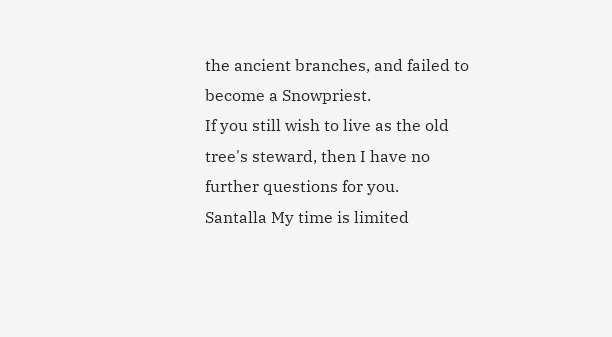the ancient branches, and failed to become a Snowpriest.
If you still wish to live as the old tree's steward, then I have no further questions for you.
Santalla My time is limited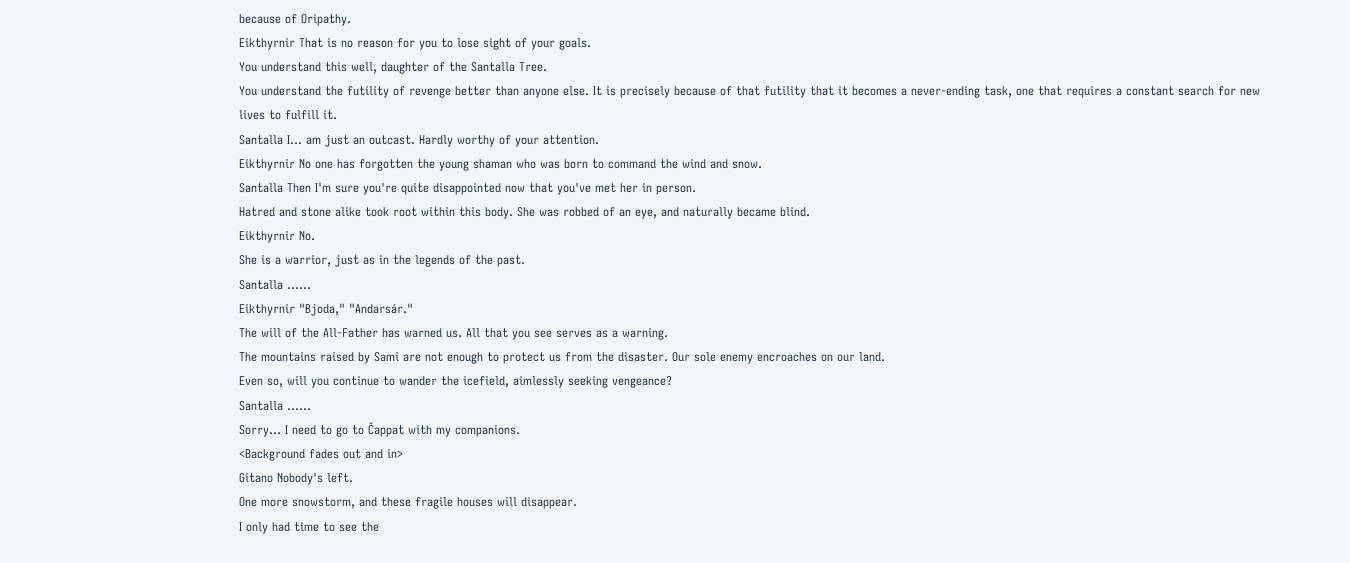because of Oripathy.
Eikthyrnir That is no reason for you to lose sight of your goals.
You understand this well, daughter of the Santalla Tree.
You understand the futility of revenge better than anyone else. It is precisely because of that futility that it becomes a never-ending task, one that requires a constant search for new lives to fulfill it.
Santalla I... am just an outcast. Hardly worthy of your attention.
Eikthyrnir No one has forgotten the young shaman who was born to command the wind and snow.
Santalla Then I'm sure you're quite disappointed now that you've met her in person.
Hatred and stone alike took root within this body. She was robbed of an eye, and naturally became blind.
Eikthyrnir No.
She is a warrior, just as in the legends of the past.
Santalla ......
Eikthyrnir "Bjoda," "Andarsár."
The will of the All-Father has warned us. All that you see serves as a warning.
The mountains raised by Sami are not enough to protect us from the disaster. Our sole enemy encroaches on our land.
Even so, will you continue to wander the icefield, aimlessly seeking vengeance?
Santalla ......
Sorry... I need to go to Čappat with my companions.
<Background fades out and in>
Gitano Nobody's left.
One more snowstorm, and these fragile houses will disappear.
I only had time to see the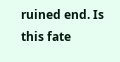ruined end. Is this fate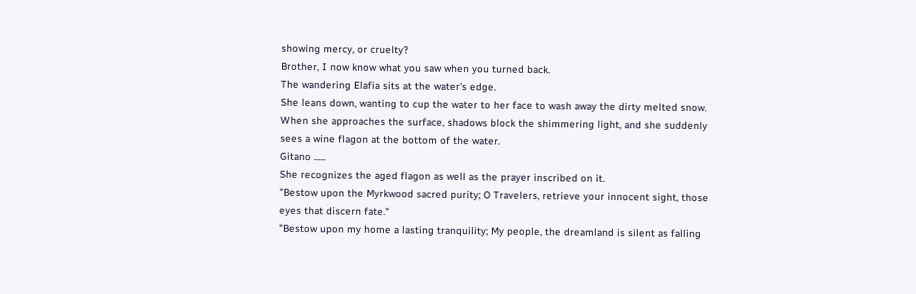showing mercy, or cruelty?
Brother, I now know what you saw when you turned back.
The wandering Elafia sits at the water's edge.
She leans down, wanting to cup the water to her face to wash away the dirty melted snow.
When she approaches the surface, shadows block the shimmering light, and she suddenly sees a wine flagon at the bottom of the water.
Gitano ......
She recognizes the aged flagon as well as the prayer inscribed on it.
"Bestow upon the Myrkwood sacred purity; O Travelers, retrieve your innocent sight, those eyes that discern fate."
"Bestow upon my home a lasting tranquility; My people, the dreamland is silent as falling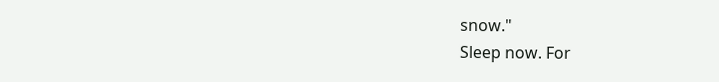snow."
Sleep now. For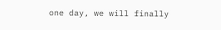one day, we will finally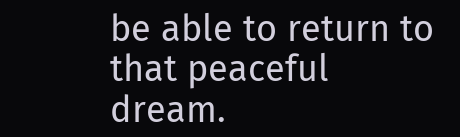be able to return to that peaceful dream.